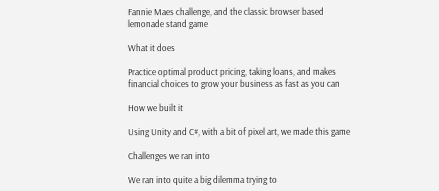Fannie Maes challenge, and the classic browser based lemonade stand game

What it does

Practice optimal product pricing, taking loans, and makes financial choices to grow your business as fast as you can

How we built it

Using Unity and C#, with a bit of pixel art, we made this game

Challenges we ran into

We ran into quite a big dilemma trying to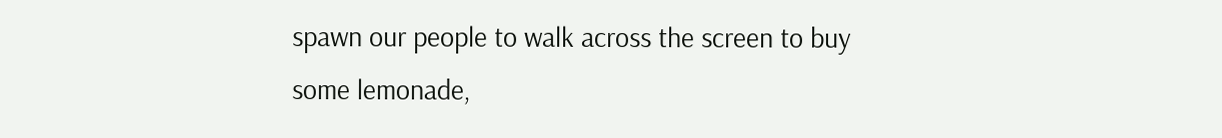spawn our people to walk across the screen to buy some lemonade,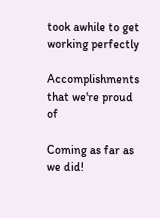took awhile to get working perfectly

Accomplishments that we're proud of

Coming as far as we did!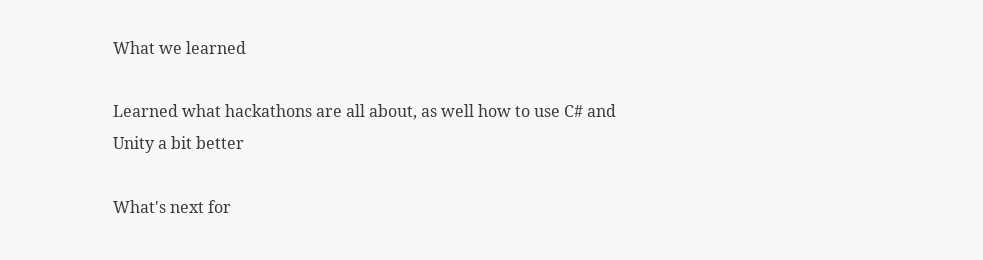What we learned

Learned what hackathons are all about, as well how to use C# and Unity a bit better

What's next for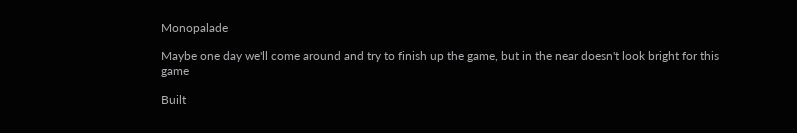Monopalade

Maybe one day we'll come around and try to finish up the game, but in the near doesn't look bright for this game

Built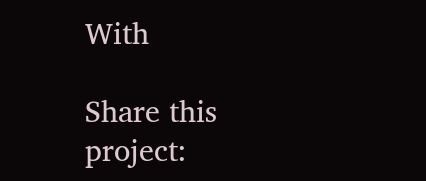With

Share this project: